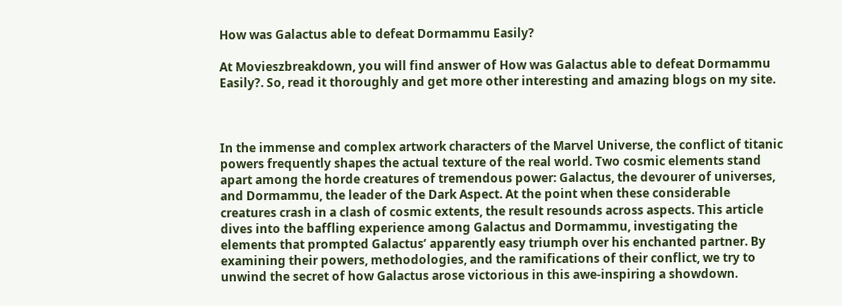How was Galactus able to defeat Dormammu Easily?

At Movieszbreakdown, you will find answer of How was Galactus able to defeat Dormammu Easily?. So, read it thoroughly and get more other interesting and amazing blogs on my site.



In the immense and complex artwork characters of the Marvel Universe, the conflict of titanic powers frequently shapes the actual texture of the real world. Two cosmic elements stand apart among the horde creatures of tremendous power: Galactus, the devourer of universes, and Dormammu, the leader of the Dark Aspect. At the point when these considerable creatures crash in a clash of cosmic extents, the result resounds across aspects. This article dives into the baffling experience among Galactus and Dormammu, investigating the elements that prompted Galactus’ apparently easy triumph over his enchanted partner. By examining their powers, methodologies, and the ramifications of their conflict, we try to unwind the secret of how Galactus arose victorious in this awe-inspiring a showdown.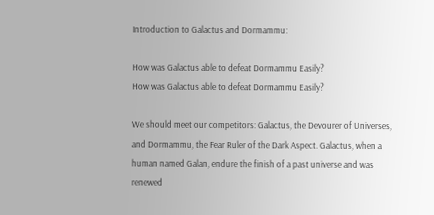Introduction to Galactus and Dormammu:

How was Galactus able to defeat Dormammu Easily?
How was Galactus able to defeat Dormammu Easily?

We should meet our competitors: Galactus, the Devourer of Universes, and Dormammu, the Fear Ruler of the Dark Aspect. Galactus, when a human named Galan, endure the finish of a past universe and was renewed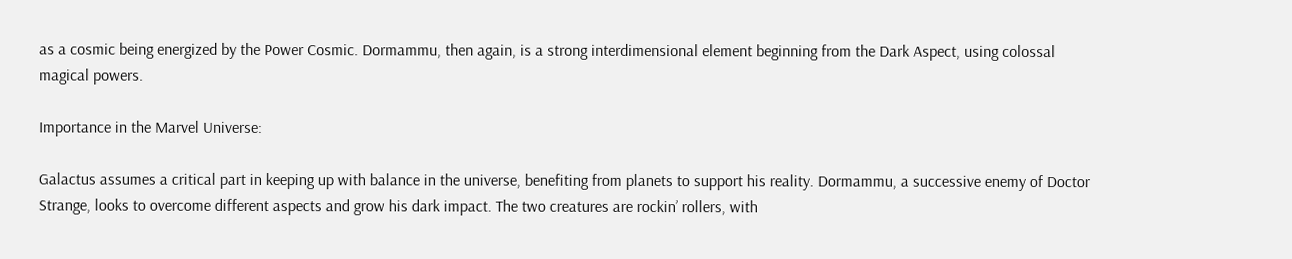as a cosmic being energized by the Power Cosmic. Dormammu, then again, is a strong interdimensional element beginning from the Dark Aspect, using colossal magical powers.

Importance in the Marvel Universe:

Galactus assumes a critical part in keeping up with balance in the universe, benefiting from planets to support his reality. Dormammu, a successive enemy of Doctor Strange, looks to overcome different aspects and grow his dark impact. The two creatures are rockin’ rollers, with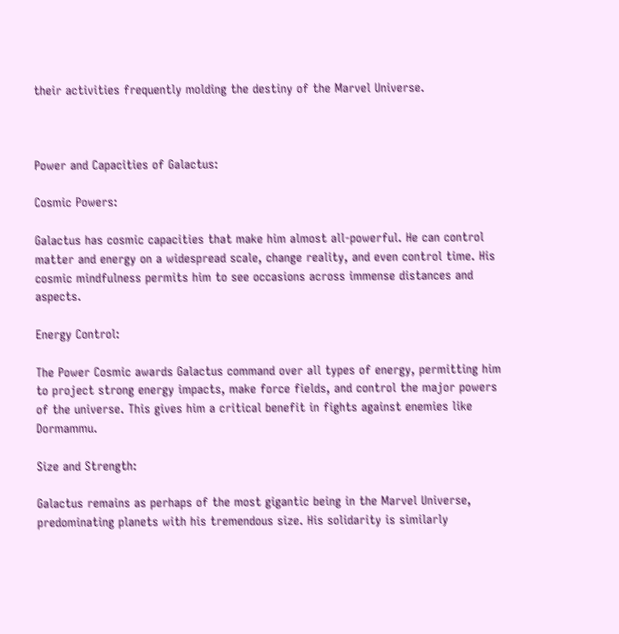their activities frequently molding the destiny of the Marvel Universe.



Power and Capacities of Galactus:

Cosmic Powers:

Galactus has cosmic capacities that make him almost all-powerful. He can control matter and energy on a widespread scale, change reality, and even control time. His cosmic mindfulness permits him to see occasions across immense distances and aspects.

Energy Control:

The Power Cosmic awards Galactus command over all types of energy, permitting him to project strong energy impacts, make force fields, and control the major powers of the universe. This gives him a critical benefit in fights against enemies like Dormammu.

Size and Strength:

Galactus remains as perhaps of the most gigantic being in the Marvel Universe, predominating planets with his tremendous size. His solidarity is similarly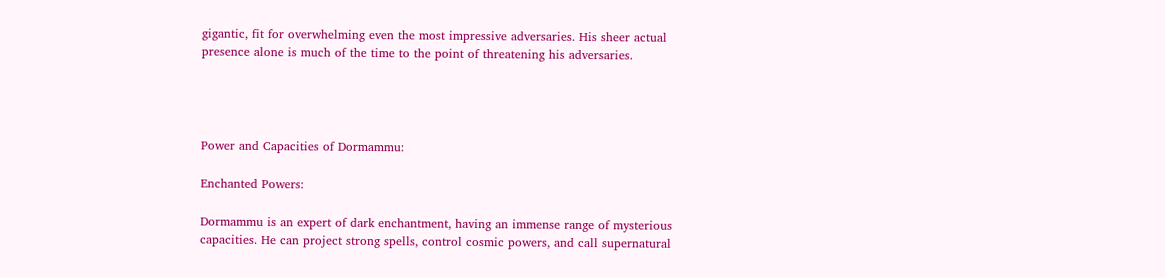gigantic, fit for overwhelming even the most impressive adversaries. His sheer actual presence alone is much of the time to the point of threatening his adversaries.




Power and Capacities of Dormammu:

Enchanted Powers:

Dormammu is an expert of dark enchantment, having an immense range of mysterious capacities. He can project strong spells, control cosmic powers, and call supernatural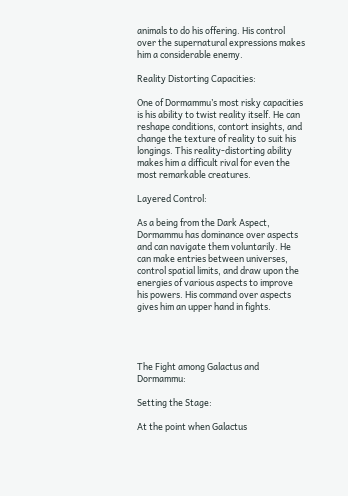animals to do his offering. His control over the supernatural expressions makes him a considerable enemy.

Reality Distorting Capacities:

One of Dormammu’s most risky capacities is his ability to twist reality itself. He can reshape conditions, contort insights, and change the texture of reality to suit his longings. This reality-distorting ability makes him a difficult rival for even the most remarkable creatures.

Layered Control:

As a being from the Dark Aspect, Dormammu has dominance over aspects and can navigate them voluntarily. He can make entries between universes, control spatial limits, and draw upon the energies of various aspects to improve his powers. His command over aspects gives him an upper hand in fights.




The Fight among Galactus and Dormammu:

Setting the Stage:

At the point when Galactus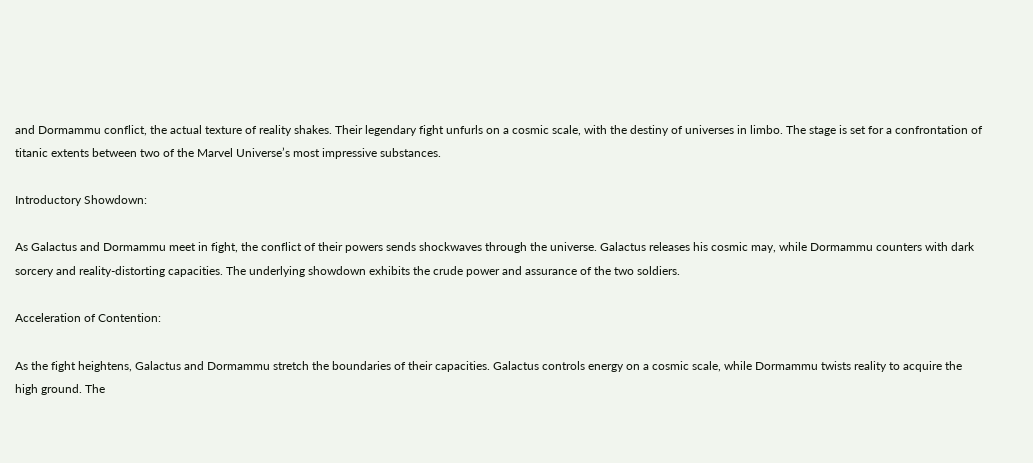and Dormammu conflict, the actual texture of reality shakes. Their legendary fight unfurls on a cosmic scale, with the destiny of universes in limbo. The stage is set for a confrontation of titanic extents between two of the Marvel Universe’s most impressive substances.

Introductory Showdown:

As Galactus and Dormammu meet in fight, the conflict of their powers sends shockwaves through the universe. Galactus releases his cosmic may, while Dormammu counters with dark sorcery and reality-distorting capacities. The underlying showdown exhibits the crude power and assurance of the two soldiers.

Acceleration of Contention:

As the fight heightens, Galactus and Dormammu stretch the boundaries of their capacities. Galactus controls energy on a cosmic scale, while Dormammu twists reality to acquire the high ground. The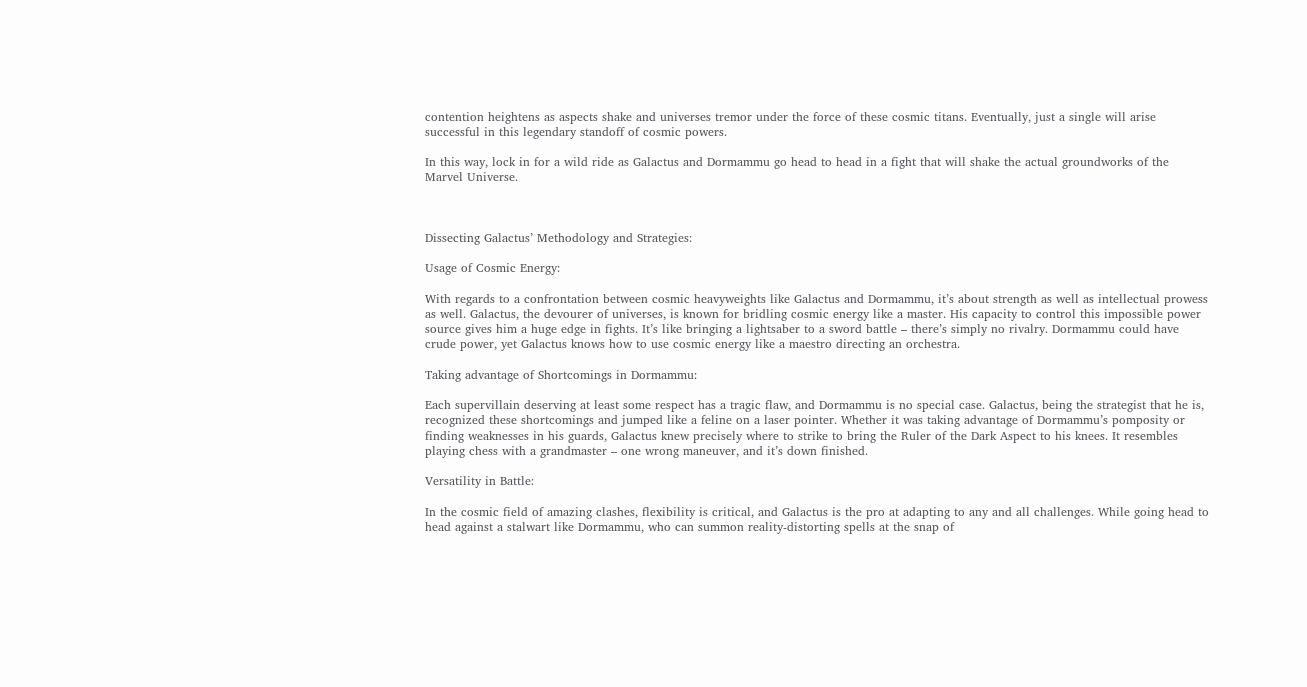contention heightens as aspects shake and universes tremor under the force of these cosmic titans. Eventually, just a single will arise successful in this legendary standoff of cosmic powers.

In this way, lock in for a wild ride as Galactus and Dormammu go head to head in a fight that will shake the actual groundworks of the Marvel Universe.



Dissecting Galactus’ Methodology and Strategies:

Usage of Cosmic Energy:

With regards to a confrontation between cosmic heavyweights like Galactus and Dormammu, it’s about strength as well as intellectual prowess as well. Galactus, the devourer of universes, is known for bridling cosmic energy like a master. His capacity to control this impossible power source gives him a huge edge in fights. It’s like bringing a lightsaber to a sword battle – there’s simply no rivalry. Dormammu could have crude power, yet Galactus knows how to use cosmic energy like a maestro directing an orchestra.

Taking advantage of Shortcomings in Dormammu:

Each supervillain deserving at least some respect has a tragic flaw, and Dormammu is no special case. Galactus, being the strategist that he is, recognized these shortcomings and jumped like a feline on a laser pointer. Whether it was taking advantage of Dormammu’s pomposity or finding weaknesses in his guards, Galactus knew precisely where to strike to bring the Ruler of the Dark Aspect to his knees. It resembles playing chess with a grandmaster – one wrong maneuver, and it’s down finished.

Versatility in Battle:

In the cosmic field of amazing clashes, flexibility is critical, and Galactus is the pro at adapting to any and all challenges. While going head to head against a stalwart like Dormammu, who can summon reality-distorting spells at the snap of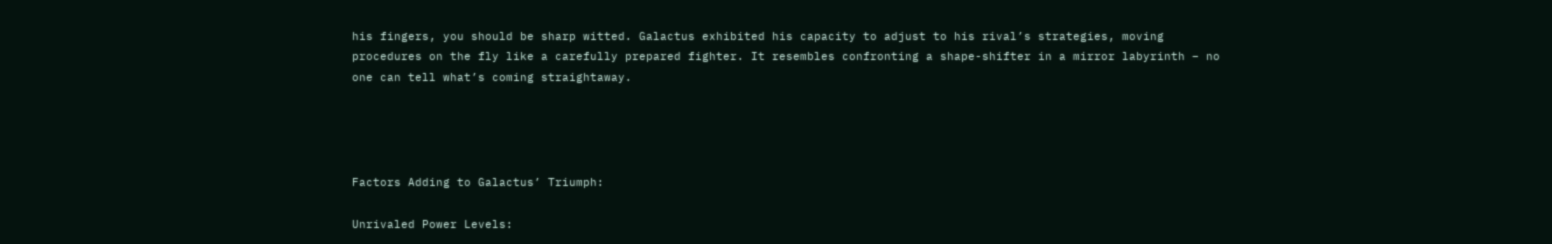his fingers, you should be sharp witted. Galactus exhibited his capacity to adjust to his rival’s strategies, moving procedures on the fly like a carefully prepared fighter. It resembles confronting a shape-shifter in a mirror labyrinth – no one can tell what’s coming straightaway.




Factors Adding to Galactus’ Triumph:

Unrivaled Power Levels: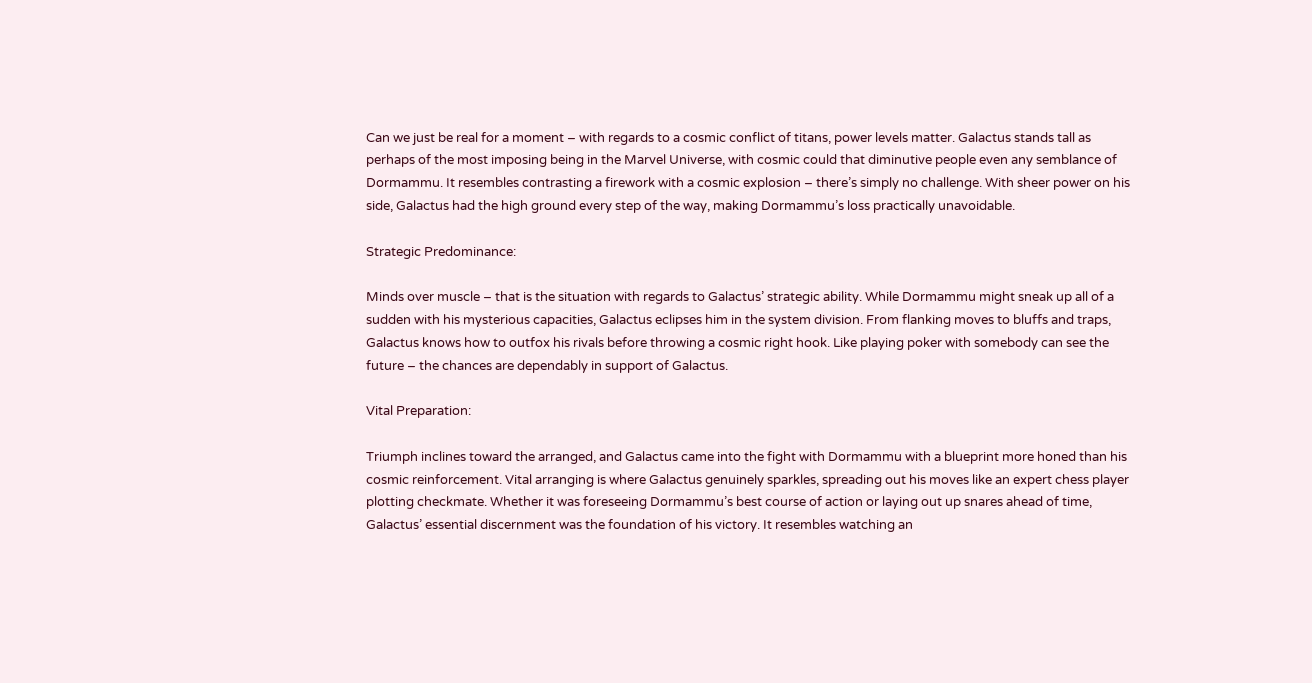Can we just be real for a moment – with regards to a cosmic conflict of titans, power levels matter. Galactus stands tall as perhaps of the most imposing being in the Marvel Universe, with cosmic could that diminutive people even any semblance of Dormammu. It resembles contrasting a firework with a cosmic explosion – there’s simply no challenge. With sheer power on his side, Galactus had the high ground every step of the way, making Dormammu’s loss practically unavoidable.

Strategic Predominance:

Minds over muscle – that is the situation with regards to Galactus’ strategic ability. While Dormammu might sneak up all of a sudden with his mysterious capacities, Galactus eclipses him in the system division. From flanking moves to bluffs and traps, Galactus knows how to outfox his rivals before throwing a cosmic right hook. Like playing poker with somebody can see the future – the chances are dependably in support of Galactus.

Vital Preparation:

Triumph inclines toward the arranged, and Galactus came into the fight with Dormammu with a blueprint more honed than his cosmic reinforcement. Vital arranging is where Galactus genuinely sparkles, spreading out his moves like an expert chess player plotting checkmate. Whether it was foreseeing Dormammu’s best course of action or laying out up snares ahead of time, Galactus’ essential discernment was the foundation of his victory. It resembles watching an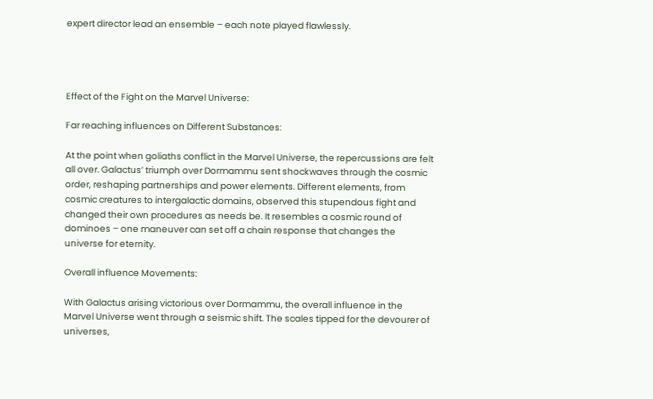expert director lead an ensemble – each note played flawlessly.




Effect of the Fight on the Marvel Universe:

Far reaching influences on Different Substances:

At the point when goliaths conflict in the Marvel Universe, the repercussions are felt all over. Galactus’ triumph over Dormammu sent shockwaves through the cosmic order, reshaping partnerships and power elements. Different elements, from cosmic creatures to intergalactic domains, observed this stupendous fight and changed their own procedures as needs be. It resembles a cosmic round of dominoes – one maneuver can set off a chain response that changes the universe for eternity.

Overall influence Movements:

With Galactus arising victorious over Dormammu, the overall influence in the Marvel Universe went through a seismic shift. The scales tipped for the devourer of universes,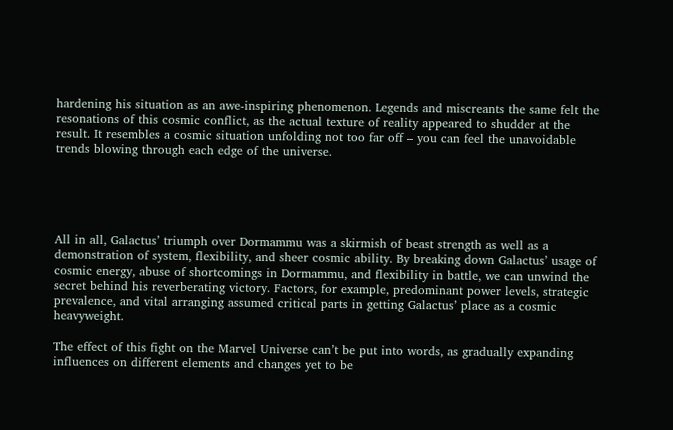hardening his situation as an awe-inspiring phenomenon. Legends and miscreants the same felt the resonations of this cosmic conflict, as the actual texture of reality appeared to shudder at the result. It resembles a cosmic situation unfolding not too far off – you can feel the unavoidable trends blowing through each edge of the universe.





All in all, Galactus’ triumph over Dormammu was a skirmish of beast strength as well as a demonstration of system, flexibility, and sheer cosmic ability. By breaking down Galactus’ usage of cosmic energy, abuse of shortcomings in Dormammu, and flexibility in battle, we can unwind the secret behind his reverberating victory. Factors, for example, predominant power levels, strategic prevalence, and vital arranging assumed critical parts in getting Galactus’ place as a cosmic heavyweight.

The effect of this fight on the Marvel Universe can’t be put into words, as gradually expanding influences on different elements and changes yet to be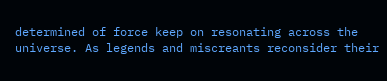determined of force keep on resonating across the universe. As legends and miscreants reconsider their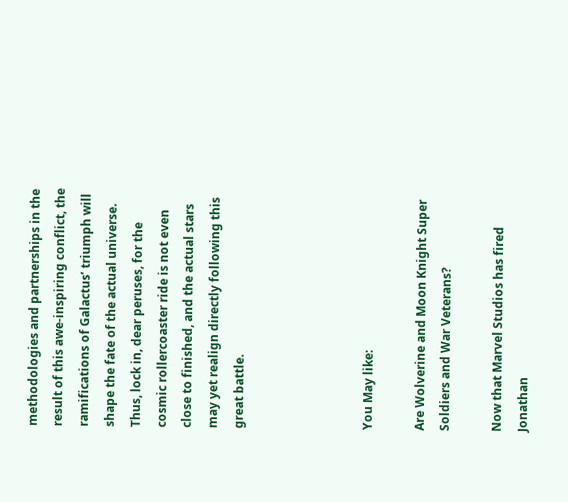methodologies and partnerships in the result of this awe-inspiring conflict, the ramifications of Galactus’ triumph will shape the fate of the actual universe. Thus, lock in, dear peruses, for the cosmic rollercoaster ride is not even close to finished, and the actual stars may yet realign directly following this great battle.




You May like:

Are Wolverine and Moon Knight Super Soldiers and War Veterans?

Now that Marvel Studios has fired Jonathan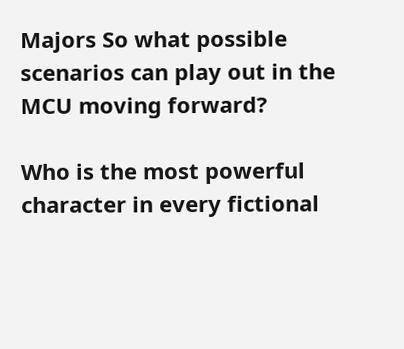Majors So what possible scenarios can play out in the MCU moving forward?

Who is the most powerful character in every fictional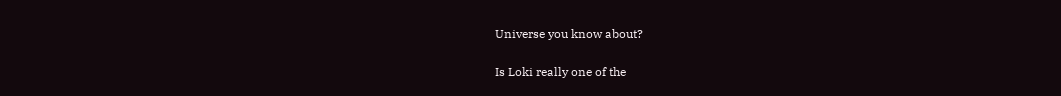Universe you know about?

Is Loki really one of the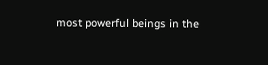most powerful beings in the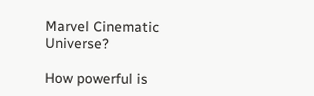Marvel Cinematic Universe?

How powerful is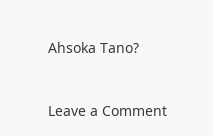Ahsoka Tano?


Leave a Comment